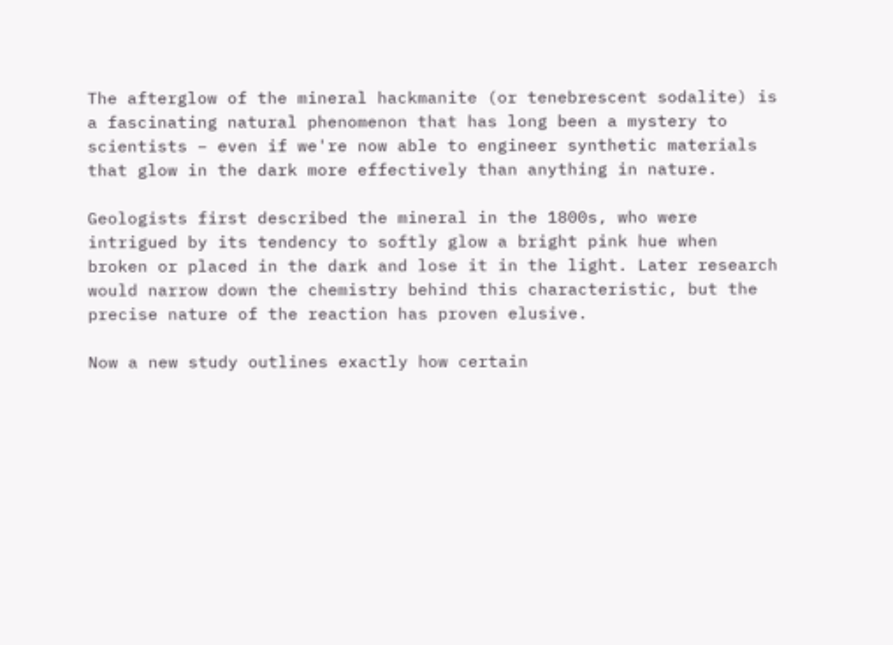The afterglow of the mineral hackmanite (or tenebrescent sodalite) is a fascinating natural phenomenon that has long been a mystery to scientists – even if we're now able to engineer synthetic materials that glow in the dark more effectively than anything in nature.

Geologists first described the mineral in the 1800s, who were intrigued by its tendency to softly glow a bright pink hue when broken or placed in the dark and lose it in the light. Later research would narrow down the chemistry behind this characteristic, but the precise nature of the reaction has proven elusive.

Now a new study outlines exactly how certain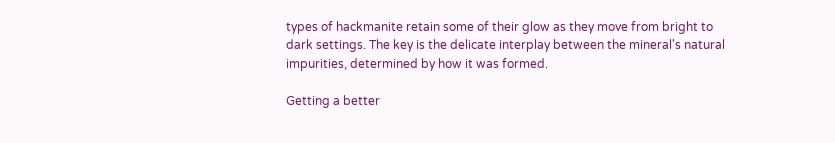types of hackmanite retain some of their glow as they move from bright to dark settings. The key is the delicate interplay between the mineral's natural impurities, determined by how it was formed.

Getting a better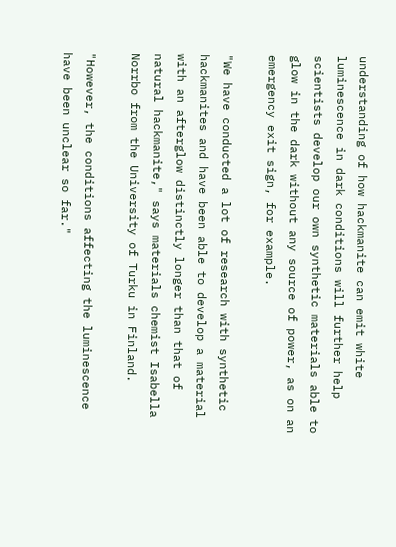understanding of how hackmanite can emit white luminescence in dark conditions will further help scientists develop our own synthetic materials able to glow in the dark without any source of power, as on an emergency exit sign, for example.

"We have conducted a lot of research with synthetic hackmanites and have been able to develop a material with an afterglow distinctly longer than that of natural hackmanite," says materials chemist Isabella Norrbo from the University of Turku in Finland.

"However, the conditions affecting the luminescence have been unclear so far."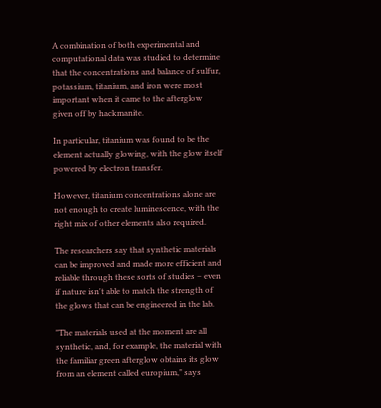A combination of both experimental and computational data was studied to determine that the concentrations and balance of sulfur, potassium, titanium, and iron were most important when it came to the afterglow given off by hackmanite.

In particular, titanium was found to be the element actually glowing, with the glow itself powered by electron transfer.

However, titanium concentrations alone are not enough to create luminescence, with the right mix of other elements also required.

The researchers say that synthetic materials can be improved and made more efficient and reliable through these sorts of studies – even if nature isn't able to match the strength of the glows that can be engineered in the lab.

"The materials used at the moment are all synthetic, and, for example, the material with the familiar green afterglow obtains its glow from an element called europium," says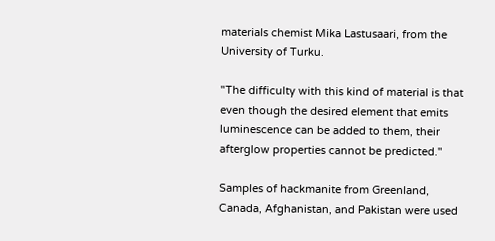materials chemist Mika Lastusaari, from the University of Turku.

"The difficulty with this kind of material is that even though the desired element that emits luminescence can be added to them, their afterglow properties cannot be predicted."

Samples of hackmanite from Greenland, Canada, Afghanistan, and Pakistan were used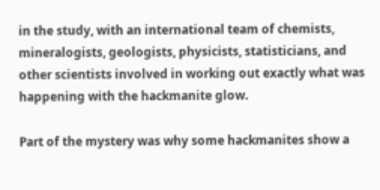in the study, with an international team of chemists, mineralogists, geologists, physicists, statisticians, and other scientists involved in working out exactly what was happening with the hackmanite glow.

Part of the mystery was why some hackmanites show a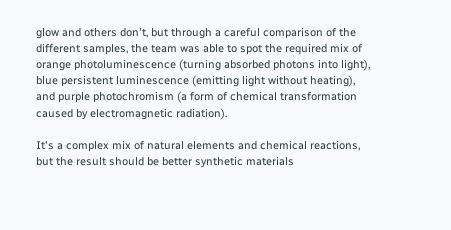glow and others don't, but through a careful comparison of the different samples, the team was able to spot the required mix of orange photoluminescence (turning absorbed photons into light), blue persistent luminescence (emitting light without heating), and purple photochromism (a form of chemical transformation caused by electromagnetic radiation).

It's a complex mix of natural elements and chemical reactions, but the result should be better synthetic materials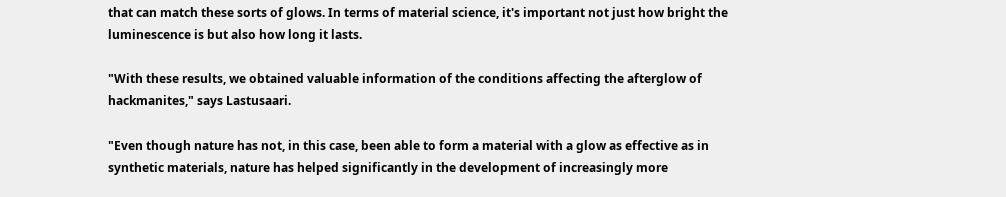that can match these sorts of glows. In terms of material science, it's important not just how bright the luminescence is but also how long it lasts.

"With these results, we obtained valuable information of the conditions affecting the afterglow of hackmanites," says Lastusaari.

"Even though nature has not, in this case, been able to form a material with a glow as effective as in synthetic materials, nature has helped significantly in the development of increasingly more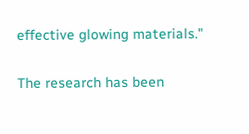effective glowing materials."

The research has been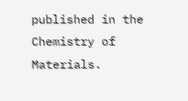published in the Chemistry of Materials.